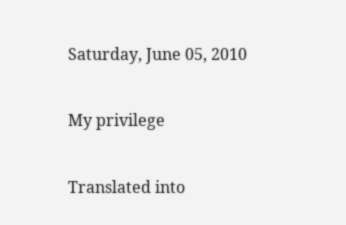Saturday, June 05, 2010

My privilege

Translated into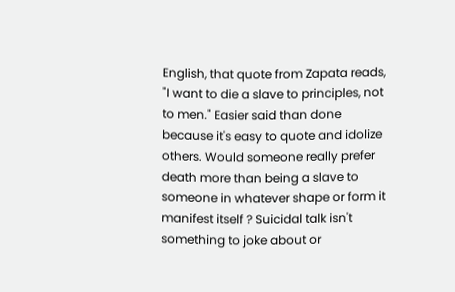English, that quote from Zapata reads, "I want to die a slave to principles, not to men." Easier said than done because it's easy to quote and idolize others. Would someone really prefer death more than being a slave to someone in whatever shape or form it manifest itself ? Suicidal talk isn't something to joke about or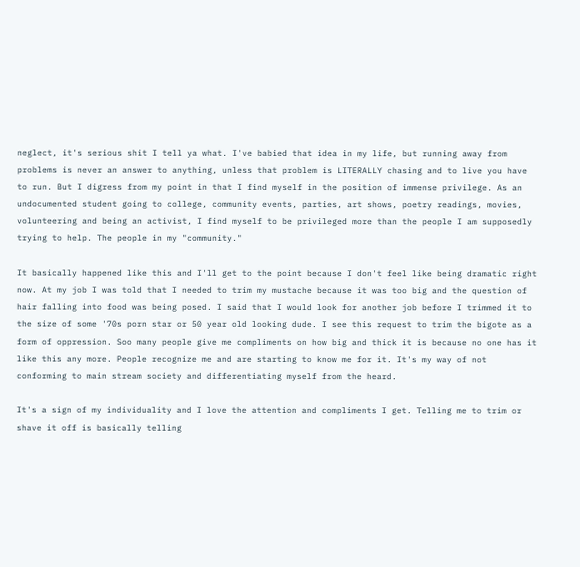neglect, it's serious shit I tell ya what. I've babied that idea in my life, but running away from problems is never an answer to anything, unless that problem is LITERALLY chasing and to live you have to run. But I digress from my point in that I find myself in the position of immense privilege. As an undocumented student going to college, community events, parties, art shows, poetry readings, movies, volunteering and being an activist, I find myself to be privileged more than the people I am supposedly trying to help. The people in my "community."

It basically happened like this and I'll get to the point because I don't feel like being dramatic right now. At my job I was told that I needed to trim my mustache because it was too big and the question of hair falling into food was being posed. I said that I would look for another job before I trimmed it to the size of some '70s porn star or 50 year old looking dude. I see this request to trim the bigote as a form of oppression. Soo many people give me compliments on how big and thick it is because no one has it like this any more. People recognize me and are starting to know me for it. It's my way of not conforming to main stream society and differentiating myself from the heard.

It's a sign of my individuality and I love the attention and compliments I get. Telling me to trim or shave it off is basically telling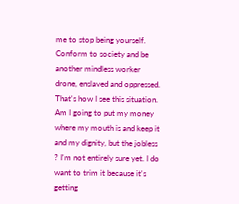me to stop being yourself. Conform to society and be another mindless worker drone, enslaved and oppressed. That's how I see this situation. Am I going to put my money where my mouth is and keep it and my dignity, but the jobless ? I'm not entirely sure yet. I do want to trim it because it's getting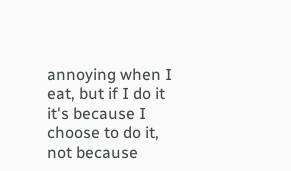annoying when I eat, but if I do it it's because I choose to do it, not because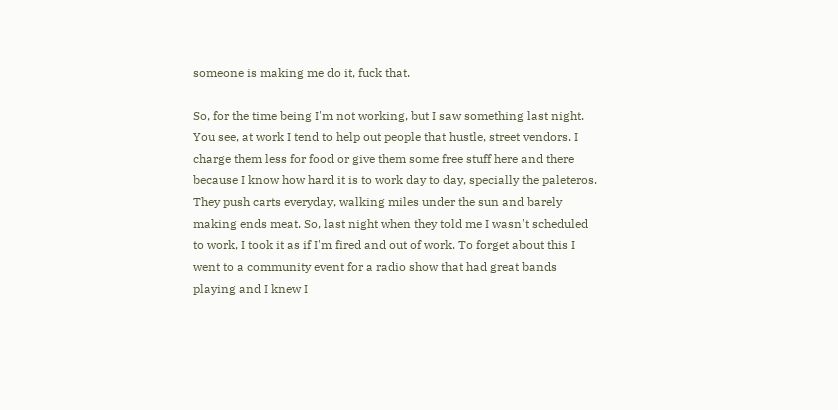someone is making me do it, fuck that.

So, for the time being I'm not working, but I saw something last night. You see, at work I tend to help out people that hustle, street vendors. I charge them less for food or give them some free stuff here and there because I know how hard it is to work day to day, specially the paleteros. They push carts everyday, walking miles under the sun and barely making ends meat. So, last night when they told me I wasn't scheduled to work, I took it as if I'm fired and out of work. To forget about this I went to a community event for a radio show that had great bands playing and I knew I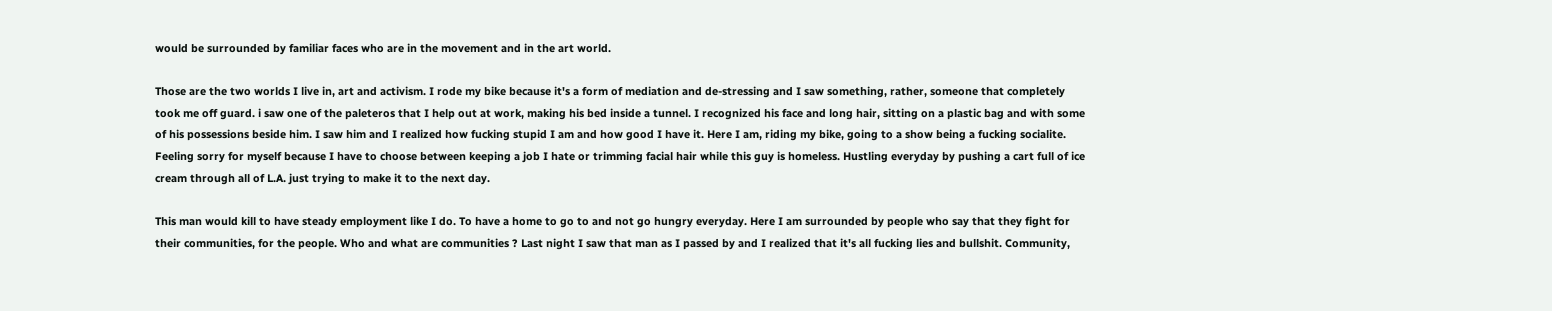would be surrounded by familiar faces who are in the movement and in the art world.

Those are the two worlds I live in, art and activism. I rode my bike because it's a form of mediation and de-stressing and I saw something, rather, someone that completely took me off guard. i saw one of the paleteros that I help out at work, making his bed inside a tunnel. I recognized his face and long hair, sitting on a plastic bag and with some of his possessions beside him. I saw him and I realized how fucking stupid I am and how good I have it. Here I am, riding my bike, going to a show being a fucking socialite. Feeling sorry for myself because I have to choose between keeping a job I hate or trimming facial hair while this guy is homeless. Hustling everyday by pushing a cart full of ice cream through all of L.A. just trying to make it to the next day.

This man would kill to have steady employment like I do. To have a home to go to and not go hungry everyday. Here I am surrounded by people who say that they fight for their communities, for the people. Who and what are communities ? Last night I saw that man as I passed by and I realized that it's all fucking lies and bullshit. Community,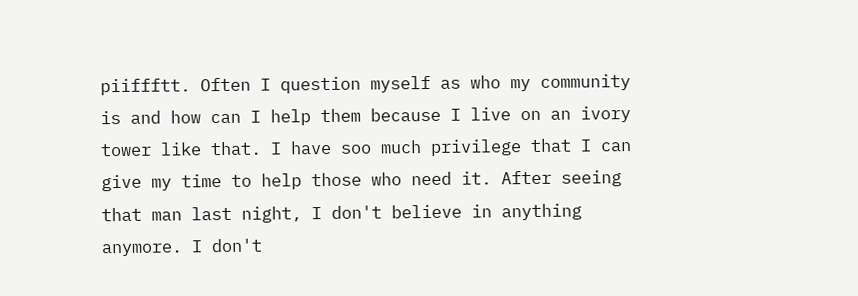piiffftt. Often I question myself as who my community is and how can I help them because I live on an ivory tower like that. I have soo much privilege that I can give my time to help those who need it. After seeing that man last night, I don't believe in anything anymore. I don't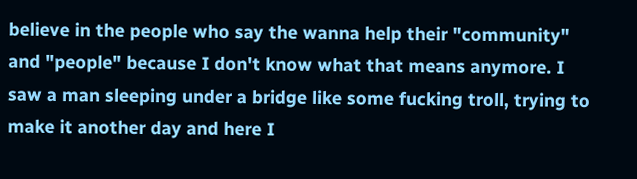believe in the people who say the wanna help their "community" and "people" because I don't know what that means anymore. I saw a man sleeping under a bridge like some fucking troll, trying to make it another day and here I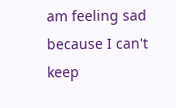am feeling sad because I can't keep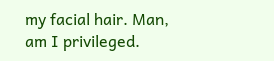my facial hair. Man, am I privileged.